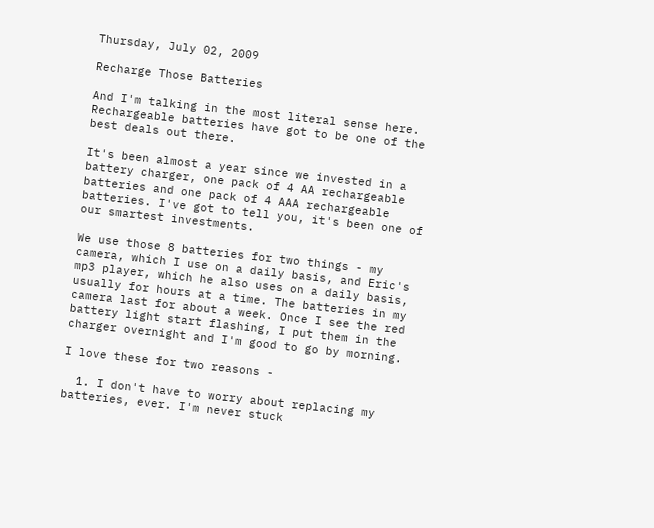Thursday, July 02, 2009

Recharge Those Batteries

And I'm talking in the most literal sense here. Rechargeable batteries have got to be one of the best deals out there.

It's been almost a year since we invested in a battery charger, one pack of 4 AA rechargeable batteries and one pack of 4 AAA rechargeable batteries. I've got to tell you, it's been one of our smartest investments.

We use those 8 batteries for two things - my camera, which I use on a daily basis, and Eric's mp3 player, which he also uses on a daily basis, usually for hours at a time. The batteries in my camera last for about a week. Once I see the red battery light start flashing, I put them in the charger overnight and I'm good to go by morning.

I love these for two reasons -

  1. I don't have to worry about replacing my batteries, ever. I'm never stuck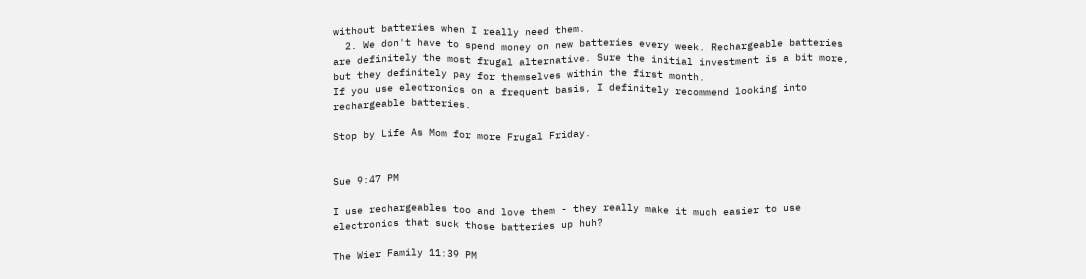without batteries when I really need them.
  2. We don't have to spend money on new batteries every week. Rechargeable batteries are definitely the most frugal alternative. Sure the initial investment is a bit more, but they definitely pay for themselves within the first month.
If you use electronics on a frequent basis, I definitely recommend looking into rechargeable batteries.

Stop by Life As Mom for more Frugal Friday.


Sue 9:47 PM

I use rechargeables too and love them - they really make it much easier to use electronics that suck those batteries up huh?

The Wier Family 11:39 PM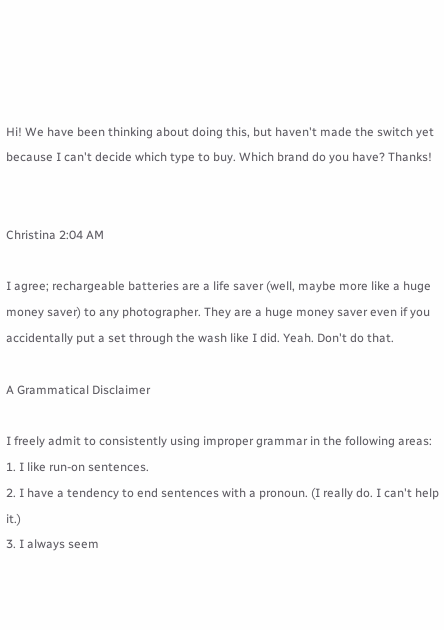Hi! We have been thinking about doing this, but haven't made the switch yet because I can't decide which type to buy. Which brand do you have? Thanks!


Christina 2:04 AM

I agree; rechargeable batteries are a life saver (well, maybe more like a huge money saver) to any photographer. They are a huge money saver even if you accidentally put a set through the wash like I did. Yeah. Don't do that.

A Grammatical Disclaimer

I freely admit to consistently using improper grammar in the following areas:
1. I like run-on sentences.
2. I have a tendency to end sentences with a pronoun. (I really do. I can't help it.)
3. I always seem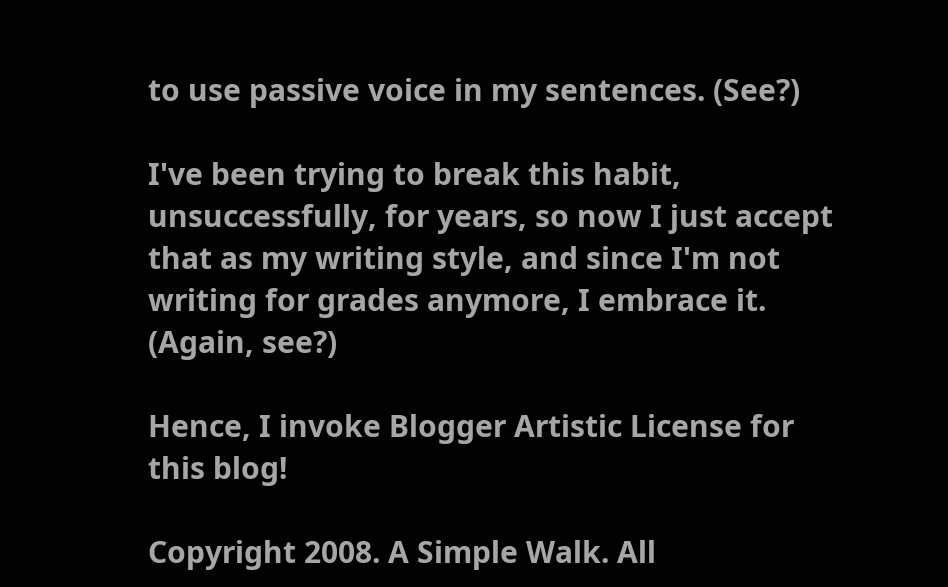to use passive voice in my sentences. (See?)

I've been trying to break this habit, unsuccessfully, for years, so now I just accept that as my writing style, and since I'm not writing for grades anymore, I embrace it. (Again, see?)

Hence, I invoke Blogger Artistic License for this blog!

Copyright 2008. A Simple Walk. All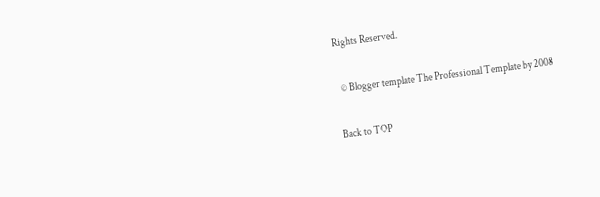Rights Reserved.

  © Blogger template The Professional Template by 2008

Back to TOP